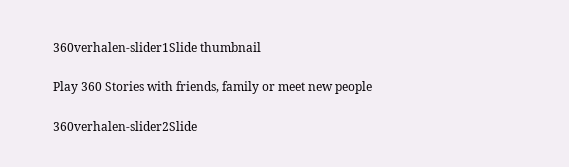360verhalen-slider1Slide thumbnail

Play 360 Stories with friends, family or meet new people

360verhalen-slider2Slide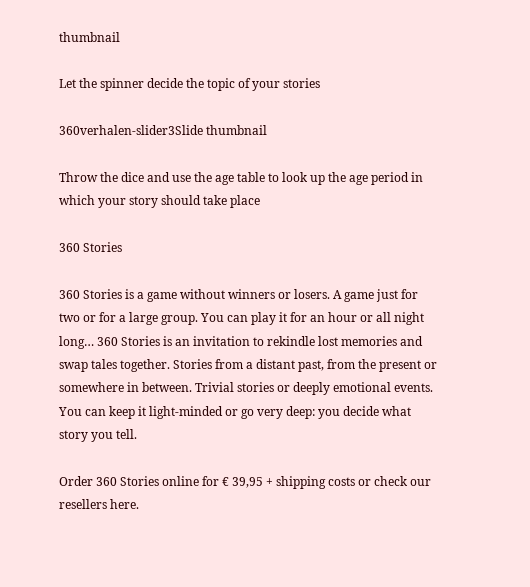thumbnail

Let the spinner decide the topic of your stories

360verhalen-slider3Slide thumbnail

Throw the dice and use the age table to look up the age period in which your story should take place

360 Stories

360 Stories is a game without winners or losers. A game just for two or for a large group. You can play it for an hour or all night long… 360 Stories is an invitation to rekindle lost memories and swap tales together. Stories from a distant past, from the present or somewhere in between. Trivial stories or deeply emotional events. You can keep it light-minded or go very deep: you decide what story you tell.

Order 360 Stories online for € 39,95 + shipping costs or check our resellers here.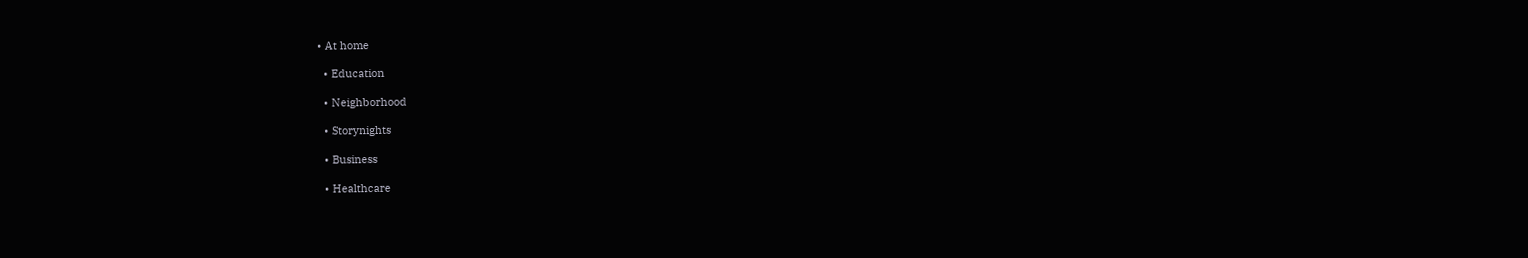• At home

  • Education

  • Neighborhood

  • Storynights

  • Business

  • Healthcare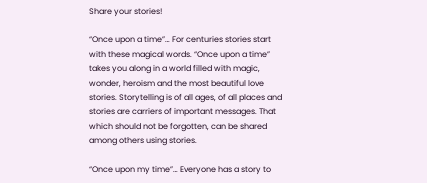Share your stories!

“Once upon a time”… For centuries stories start with these magical words. “Once upon a time” takes you along in a world filled with magic, wonder, heroism and the most beautiful love stories. Storytelling is of all ages, of all places and stories are carriers of important messages. That which should not be forgotten, can be shared among others using stories.

“Once upon my time”… Everyone has a story to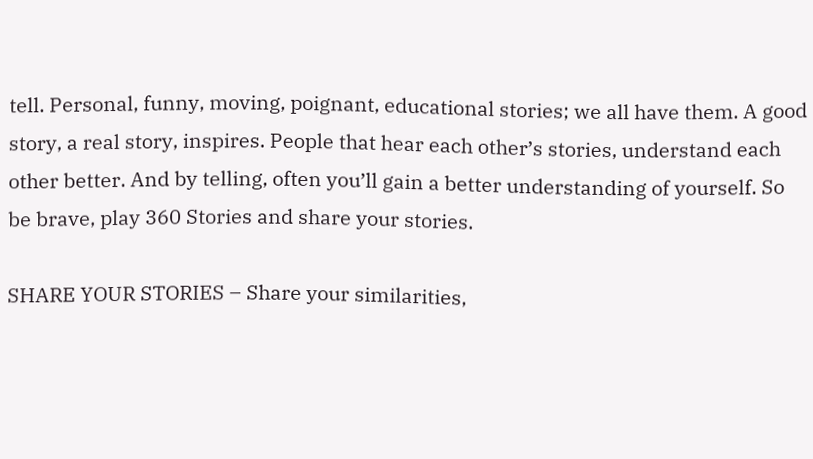tell. Personal, funny, moving, poignant, educational stories; we all have them. A good story, a real story, inspires. People that hear each other’s stories, understand each other better. And by telling, often you’ll gain a better understanding of yourself. So be brave, play 360 Stories and share your stories.

SHARE YOUR STORIES – Share your similarities,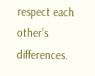respect each other’s differences.